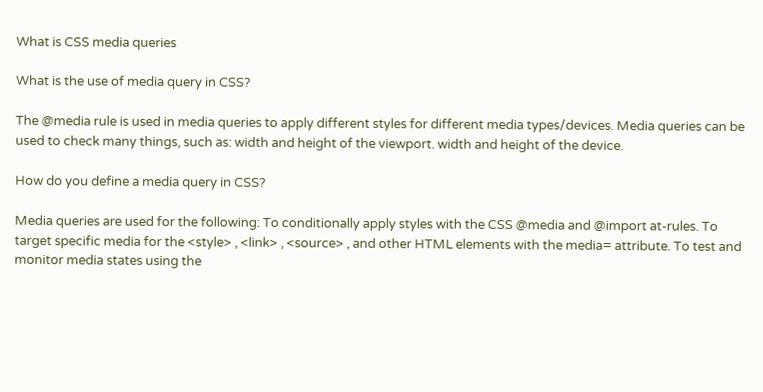What is CSS media queries

What is the use of media query in CSS?

The @media rule is used in media queries to apply different styles for different media types/devices. Media queries can be used to check many things, such as: width and height of the viewport. width and height of the device.

How do you define a media query in CSS?

Media queries are used for the following: To conditionally apply styles with the CSS @media and @import at-rules. To target specific media for the <style> , <link> , <source> , and other HTML elements with the media= attribute. To test and monitor media states using the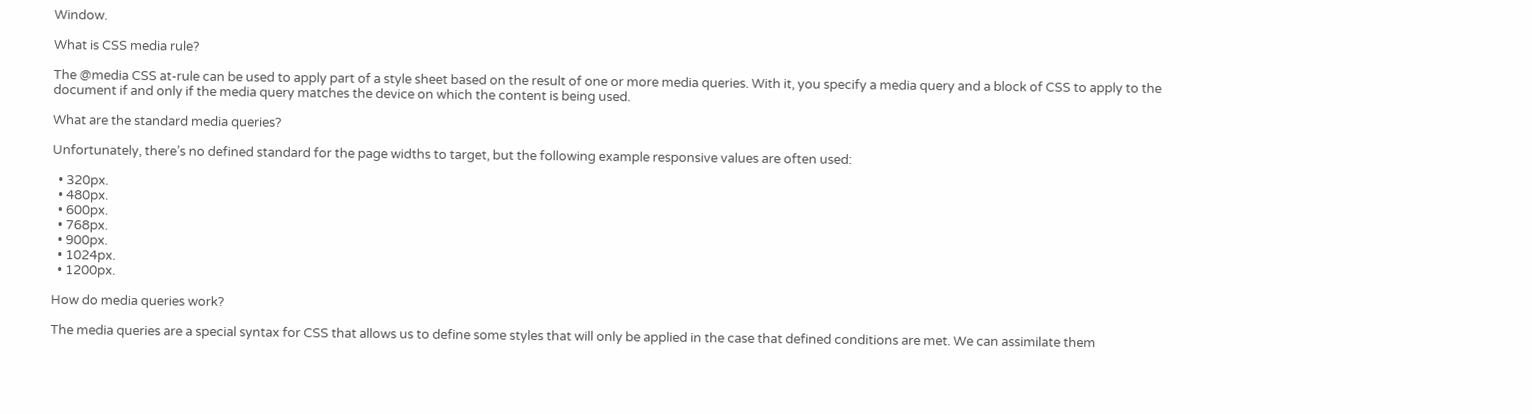Window.

What is CSS media rule?

The @media CSS at-rule can be used to apply part of a style sheet based on the result of one or more media queries. With it, you specify a media query and a block of CSS to apply to the document if and only if the media query matches the device on which the content is being used.

What are the standard media queries?

Unfortunately, there’s no defined standard for the page widths to target, but the following example responsive values are often used:

  • 320px.
  • 480px.
  • 600px.
  • 768px.
  • 900px.
  • 1024px.
  • 1200px.

How do media queries work?

The media queries are a special syntax for CSS that allows us to define some styles that will only be applied in the case that defined conditions are met. We can assimilate them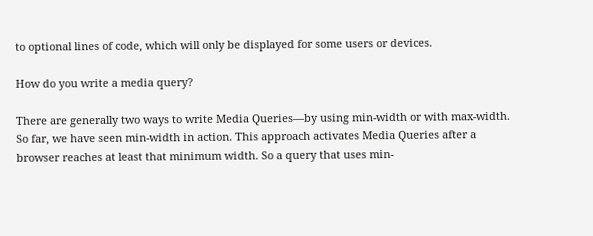to optional lines of code, which will only be displayed for some users or devices.

How do you write a media query?

There are generally two ways to write Media Queries—by using min-width or with max-width. So far, we have seen min-width in action. This approach activates Media Queries after a browser reaches at least that minimum width. So a query that uses min-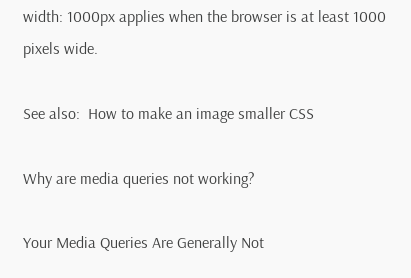width: 1000px applies when the browser is at least 1000 pixels wide.

See also:  How to make an image smaller CSS

Why are media queries not working?

Your Media Queries Are Generally Not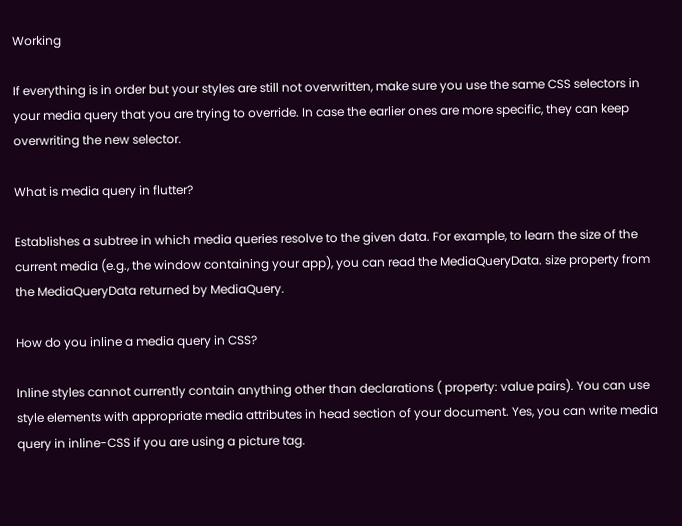Working

If everything is in order but your styles are still not overwritten, make sure you use the same CSS selectors in your media query that you are trying to override. In case the earlier ones are more specific, they can keep overwriting the new selector.

What is media query in flutter?

Establishes a subtree in which media queries resolve to the given data. For example, to learn the size of the current media (e.g., the window containing your app), you can read the MediaQueryData. size property from the MediaQueryData returned by MediaQuery.

How do you inline a media query in CSS?

Inline styles cannot currently contain anything other than declarations ( property: value pairs). You can use style elements with appropriate media attributes in head section of your document. Yes, you can write media query in inline-CSS if you are using a picture tag.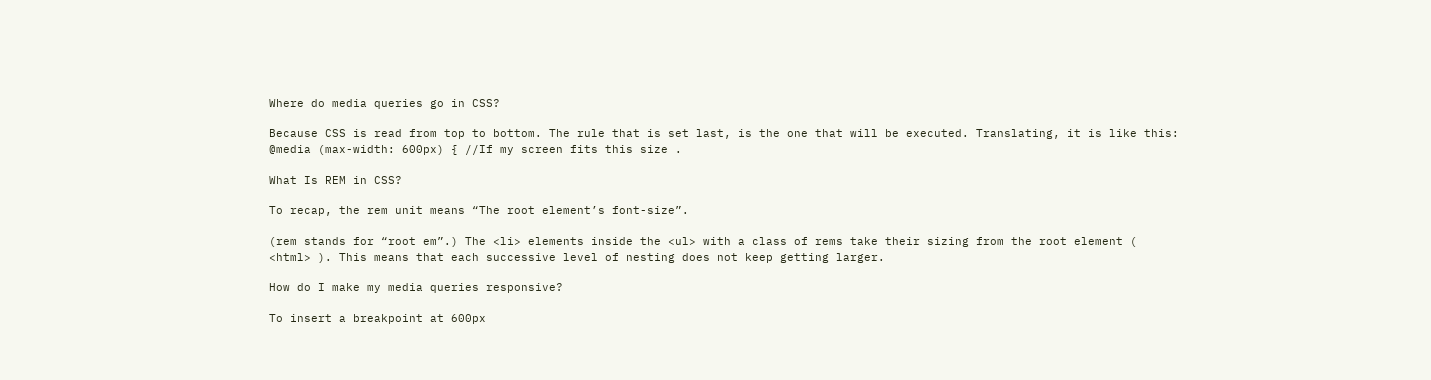Where do media queries go in CSS?

Because CSS is read from top to bottom. The rule that is set last, is the one that will be executed. Translating, it is like this: @media (max-width: 600px) { //If my screen fits this size .

What Is REM in CSS?

To recap, the rem unit means “The root element’s font-size”.

(rem stands for “root em”.) The <li> elements inside the <ul> with a class of rems take their sizing from the root element ( <html> ). This means that each successive level of nesting does not keep getting larger.

How do I make my media queries responsive?

To insert a breakpoint at 600px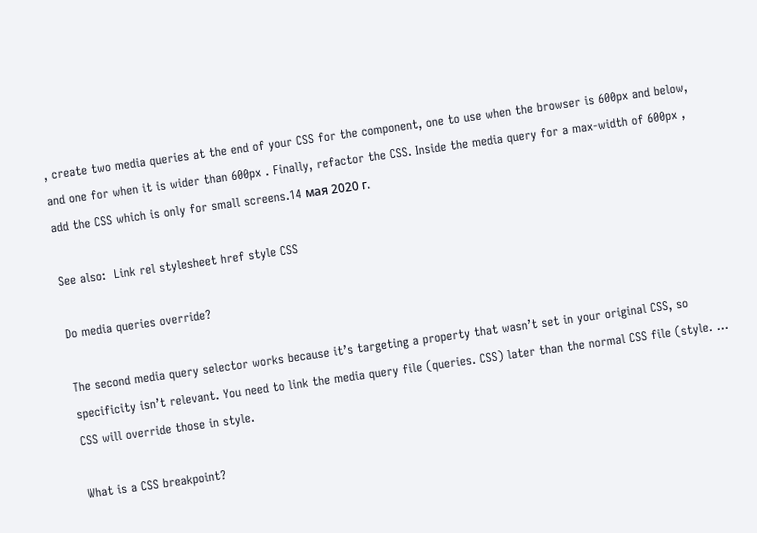, create two media queries at the end of your CSS for the component, one to use when the browser is 600px and below, and one for when it is wider than 600px . Finally, refactor the CSS. Inside the media query for a max-width of 600px , add the CSS which is only for small screens.14 мая 2020 г.

See also:  Link rel stylesheet href style CSS

Do media queries override?

The second media query selector works because it’s targeting a property that wasn’t set in your original CSS, so specificity isn’t relevant. You need to link the media query file (queries. CSS) later than the normal CSS file (style. … CSS will override those in style.

What is a CSS breakpoint?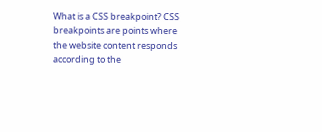What is a CSS breakpoint? CSS breakpoints are points where the website content responds according to the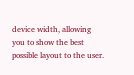device width, allowing you to show the best possible layout to the user.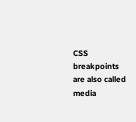CSS breakpoints are also called media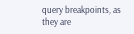query breakpoints, as they are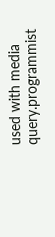used with media query.programmist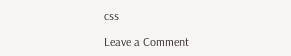css

Leave a Comment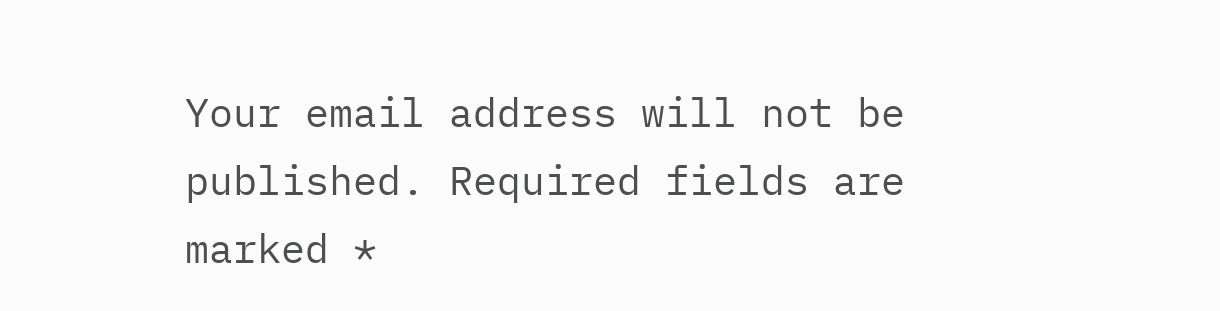Your email address will not be published. Required fields are marked *